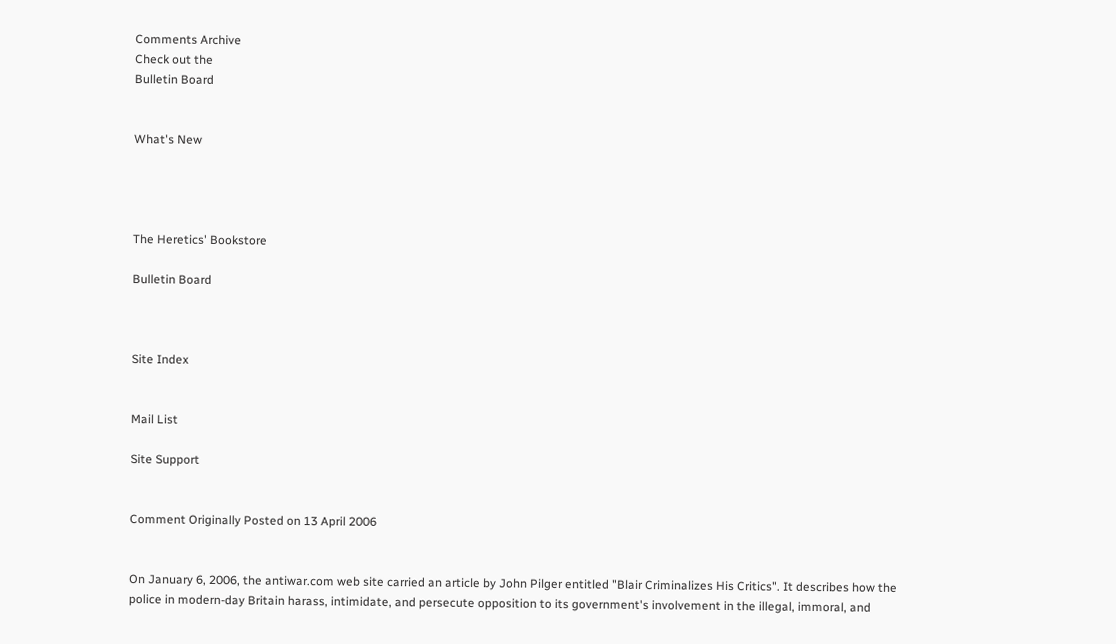Comments Archive
Check out the
Bulletin Board


What's New




The Heretics' Bookstore

Bulletin Board



Site Index


Mail List

Site Support


Comment Originally Posted on 13 April 2006


On January 6, 2006, the antiwar.com web site carried an article by John Pilger entitled "Blair Criminalizes His Critics". It describes how the police in modern-day Britain harass, intimidate, and persecute opposition to its government's involvement in the illegal, immoral, and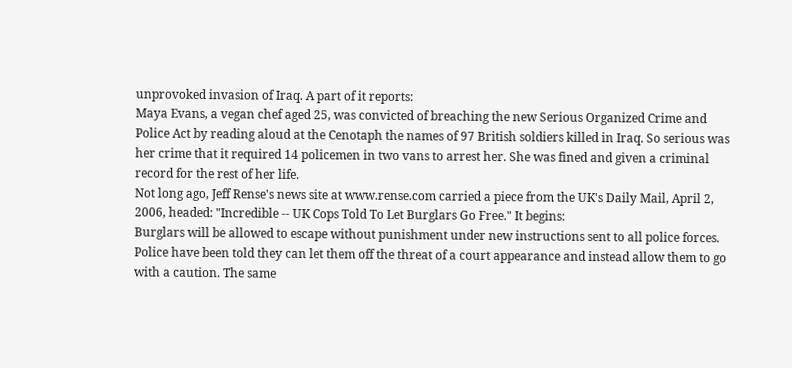unprovoked invasion of Iraq. A part of it reports:
Maya Evans, a vegan chef aged 25, was convicted of breaching the new Serious Organized Crime and Police Act by reading aloud at the Cenotaph the names of 97 British soldiers killed in Iraq. So serious was her crime that it required 14 policemen in two vans to arrest her. She was fined and given a criminal record for the rest of her life.
Not long ago, Jeff Rense's news site at www.rense.com carried a piece from the UK's Daily Mail, April 2, 2006, headed: "Incredible -- UK Cops Told To Let Burglars Go Free." It begins:
Burglars will be allowed to escape without punishment under new instructions sent to all police forces. Police have been told they can let them off the threat of a court appearance and instead allow them to go with a caution. The same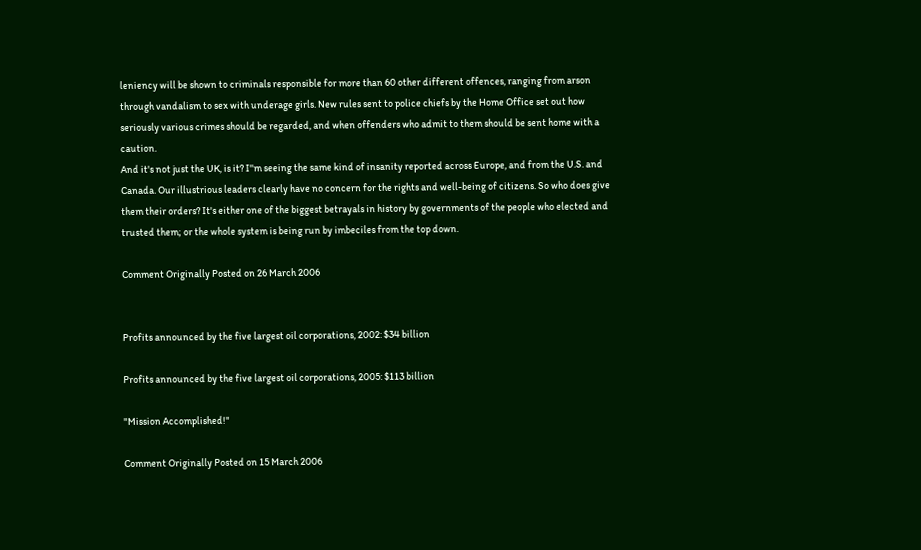leniency will be shown to criminals responsible for more than 60 other different offences, ranging from arson through vandalism to sex with underage girls. New rules sent to police chiefs by the Home Office set out how seriously various crimes should be regarded, and when offenders who admit to them should be sent home with a caution.
And it's not just the UK, is it? I''m seeing the same kind of insanity reported across Europe, and from the U.S. and Canada. Our illustrious leaders clearly have no concern for the rights and well-being of citizens. So who does give them their orders? It's either one of the biggest betrayals in history by governments of the people who elected and trusted them; or the whole system is being run by imbeciles from the top down.

Comment Originally Posted on 26 March 2006


Profits announced by the five largest oil corporations, 2002: $34 billion

Profits announced by the five largest oil corporations, 2005: $113 billion

"Mission Accomplished!"

Comment Originally Posted on 15 March 2006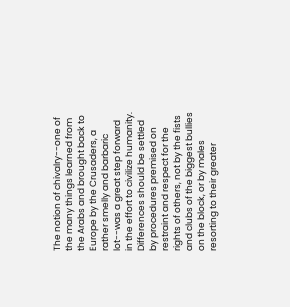The notion of chivalry--one of the many things learned from the Arabs and brought back to Europe by the Crusaders, a rather smelly and barbaric lot--was a great step forward in the effort to civilize humanity. Differences should be settled by procedures premised on restraint and respect for the rights of others, not by the fists and clubs of the biggest bullies on the block, or by males resorting to their greater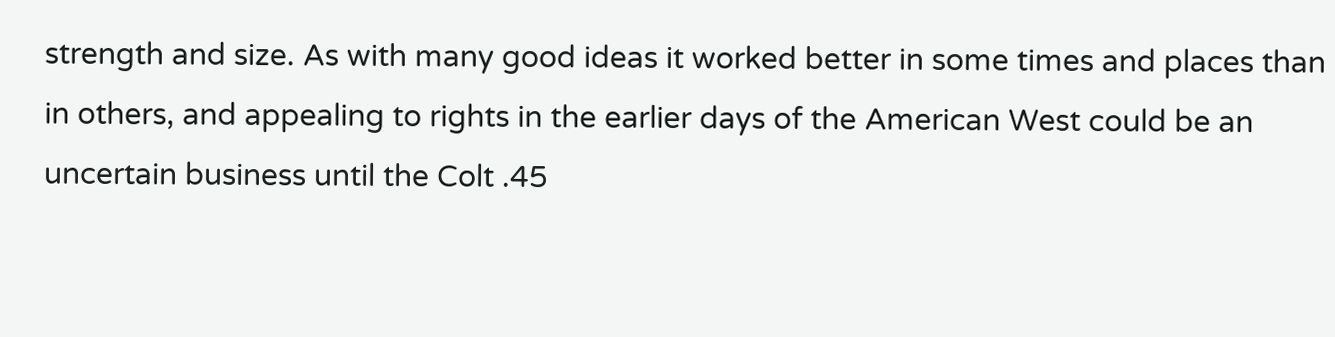strength and size. As with many good ideas it worked better in some times and places than in others, and appealing to rights in the earlier days of the American West could be an uncertain business until the Colt .45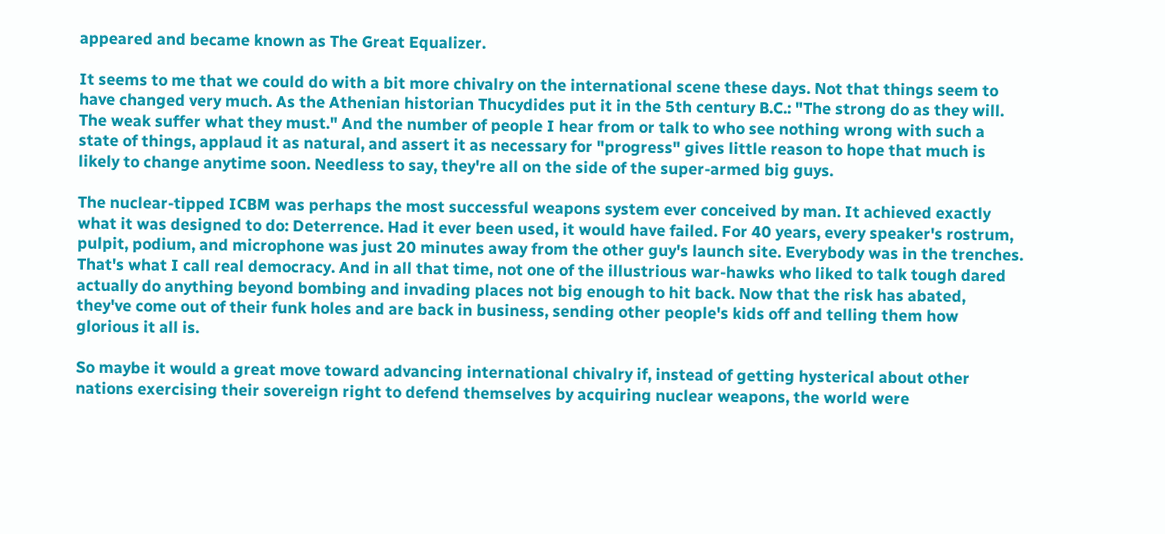appeared and became known as The Great Equalizer.

It seems to me that we could do with a bit more chivalry on the international scene these days. Not that things seem to have changed very much. As the Athenian historian Thucydides put it in the 5th century B.C.: "The strong do as they will. The weak suffer what they must." And the number of people I hear from or talk to who see nothing wrong with such a state of things, applaud it as natural, and assert it as necessary for "progress" gives little reason to hope that much is likely to change anytime soon. Needless to say, they're all on the side of the super-armed big guys.

The nuclear-tipped ICBM was perhaps the most successful weapons system ever conceived by man. It achieved exactly what it was designed to do: Deterrence. Had it ever been used, it would have failed. For 40 years, every speaker's rostrum, pulpit, podium, and microphone was just 20 minutes away from the other guy's launch site. Everybody was in the trenches. That's what I call real democracy. And in all that time, not one of the illustrious war-hawks who liked to talk tough dared actually do anything beyond bombing and invading places not big enough to hit back. Now that the risk has abated, they've come out of their funk holes and are back in business, sending other people's kids off and telling them how glorious it all is.

So maybe it would a great move toward advancing international chivalry if, instead of getting hysterical about other nations exercising their sovereign right to defend themselves by acquiring nuclear weapons, the world were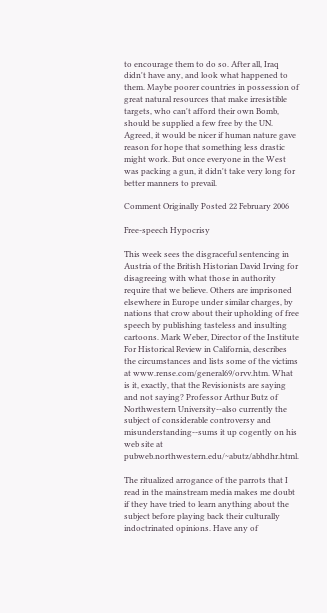to encourage them to do so. After all, Iraq didn't have any, and look what happened to them. Maybe poorer countries in possession of great natural resources that make irresistible targets, who can't afford their own Bomb, should be supplied a few free by the UN. Agreed, it would be nicer if human nature gave reason for hope that something less drastic might work. But once everyone in the West was packing a gun, it didn't take very long for better manners to prevail.

Comment Originally Posted 22 February 2006

Free-speech Hypocrisy

This week sees the disgraceful sentencing in Austria of the British Historian David Irving for disagreeing with what those in authority require that we believe. Others are imprisoned elsewhere in Europe under similar charges, by nations that crow about their upholding of free speech by publishing tasteless and insulting cartoons. Mark Weber, Director of the Institute For Historical Review in California, describes the circumstances and lists some of the victims at www.rense.com/general69/orvv.htm. What is it, exactly, that the Revisionists are saying and not saying? Professor Arthur Butz of Northwestern University--also currently the subject of considerable controversy and misunderstanding--sums it up cogently on his web site at pubweb.northwestern.edu/~abutz/abhdhr.html.

The ritualized arrogance of the parrots that I read in the mainstream media makes me doubt if they have tried to learn anything about the subject before playing back their culturally indoctrinated opinions. Have any of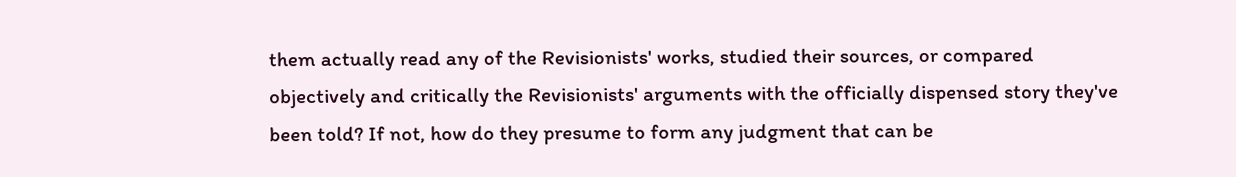them actually read any of the Revisionists' works, studied their sources, or compared objectively and critically the Revisionists' arguments with the officially dispensed story they've been told? If not, how do they presume to form any judgment that can be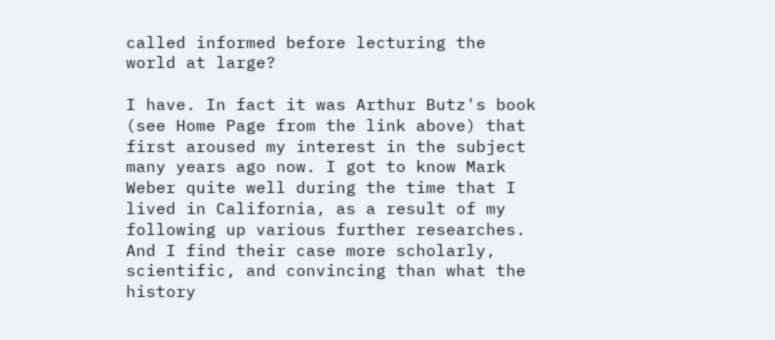called informed before lecturing the world at large?

I have. In fact it was Arthur Butz's book (see Home Page from the link above) that first aroused my interest in the subject many years ago now. I got to know Mark Weber quite well during the time that I lived in California, as a result of my following up various further researches. And I find their case more scholarly, scientific, and convincing than what the history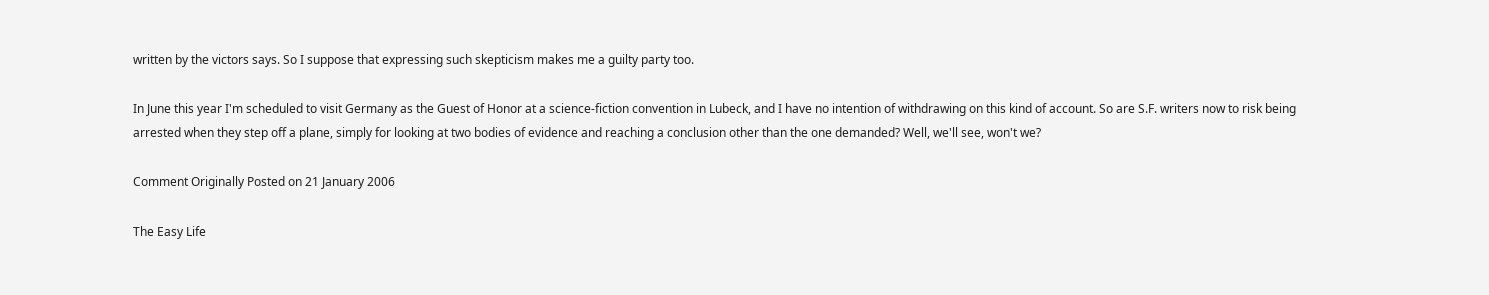written by the victors says. So I suppose that expressing such skepticism makes me a guilty party too.

In June this year I'm scheduled to visit Germany as the Guest of Honor at a science-fiction convention in Lubeck, and I have no intention of withdrawing on this kind of account. So are S.F. writers now to risk being arrested when they step off a plane, simply for looking at two bodies of evidence and reaching a conclusion other than the one demanded? Well, we'll see, won't we?

Comment Originally Posted on 21 January 2006

The Easy Life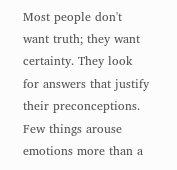Most people don't want truth; they want certainty. They look for answers that justify their preconceptions. Few things arouse emotions more than a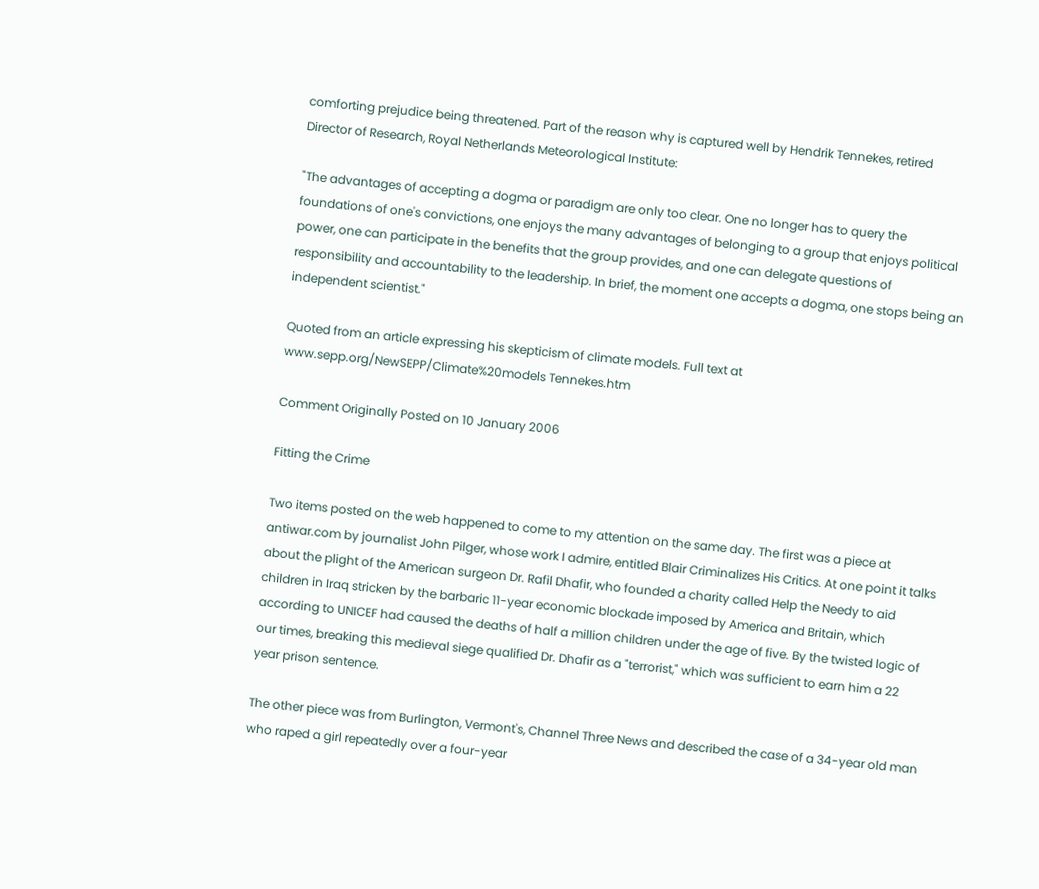comforting prejudice being threatened. Part of the reason why is captured well by Hendrik Tennekes, retired Director of Research, Royal Netherlands Meteorological Institute:

"The advantages of accepting a dogma or paradigm are only too clear. One no longer has to query the foundations of one's convictions, one enjoys the many advantages of belonging to a group that enjoys political power, one can participate in the benefits that the group provides, and one can delegate questions of responsibility and accountability to the leadership. In brief, the moment one accepts a dogma, one stops being an independent scientist."

Quoted from an article expressing his skepticism of climate models. Full text at www.sepp.org/NewSEPP/Climate%20models Tennekes.htm

Comment Originally Posted on 10 January 2006

Fitting the Crime

Two items posted on the web happened to come to my attention on the same day. The first was a piece at antiwar.com by journalist John Pilger, whose work I admire, entitled Blair Criminalizes His Critics. At one point it talks about the plight of the American surgeon Dr. Rafil Dhafir, who founded a charity called Help the Needy to aid children in Iraq stricken by the barbaric 11-year economic blockade imposed by America and Britain, which according to UNICEF had caused the deaths of half a million children under the age of five. By the twisted logic of our times, breaking this medieval siege qualified Dr. Dhafir as a "terrorist," which was sufficient to earn him a 22 year prison sentence.

The other piece was from Burlington, Vermont's, Channel Three News and described the case of a 34-year old man who raped a girl repeatedly over a four-year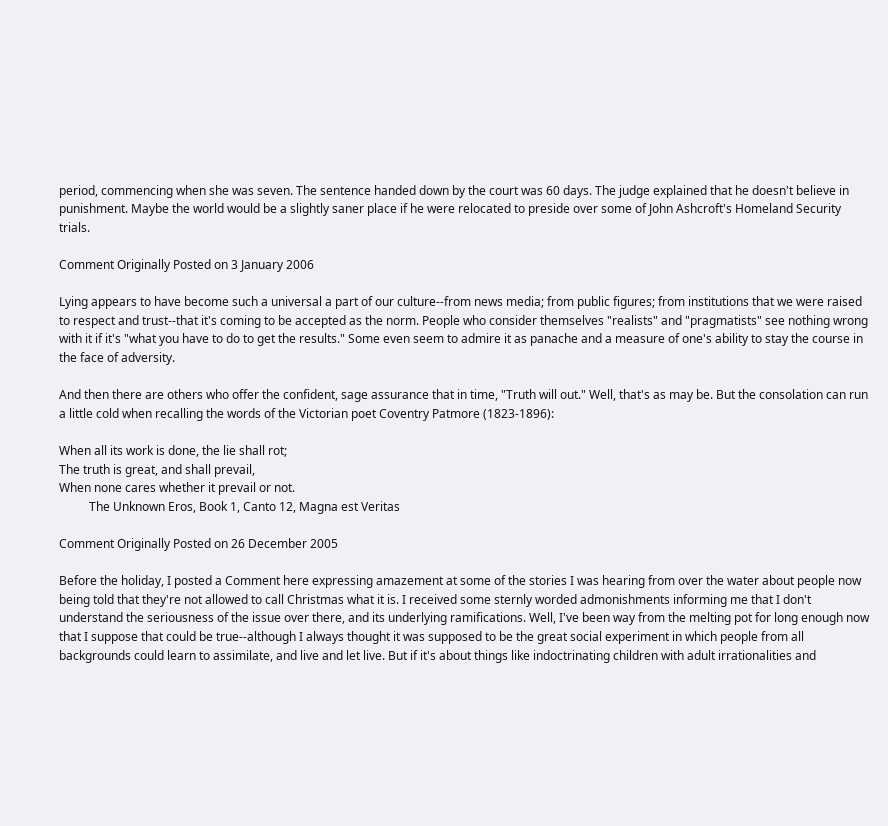period, commencing when she was seven. The sentence handed down by the court was 60 days. The judge explained that he doesn't believe in punishment. Maybe the world would be a slightly saner place if he were relocated to preside over some of John Ashcroft's Homeland Security trials.

Comment Originally Posted on 3 January 2006

Lying appears to have become such a universal a part of our culture--from news media; from public figures; from institutions that we were raised to respect and trust--that it's coming to be accepted as the norm. People who consider themselves "realists" and "pragmatists" see nothing wrong with it if it's "what you have to do to get the results." Some even seem to admire it as panache and a measure of one's ability to stay the course in the face of adversity.

And then there are others who offer the confident, sage assurance that in time, "Truth will out." Well, that's as may be. But the consolation can run a little cold when recalling the words of the Victorian poet Coventry Patmore (1823-1896):

When all its work is done, the lie shall rot;
The truth is great, and shall prevail,
When none cares whether it prevail or not.
          The Unknown Eros, Book 1, Canto 12, Magna est Veritas

Comment Originally Posted on 26 December 2005

Before the holiday, I posted a Comment here expressing amazement at some of the stories I was hearing from over the water about people now being told that they're not allowed to call Christmas what it is. I received some sternly worded admonishments informing me that I don't understand the seriousness of the issue over there, and its underlying ramifications. Well, I've been way from the melting pot for long enough now that I suppose that could be true--although I always thought it was supposed to be the great social experiment in which people from all backgrounds could learn to assimilate, and live and let live. But if it's about things like indoctrinating children with adult irrationalities and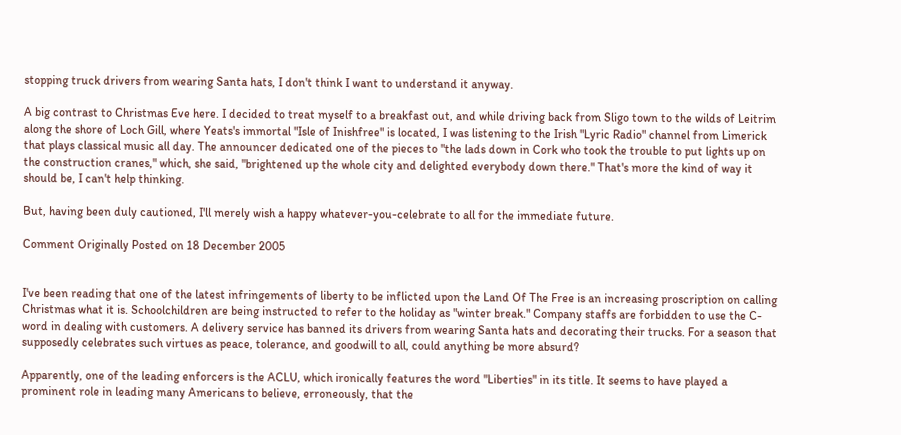stopping truck drivers from wearing Santa hats, I don't think I want to understand it anyway.

A big contrast to Christmas Eve here. I decided to treat myself to a breakfast out, and while driving back from Sligo town to the wilds of Leitrim along the shore of Loch Gill, where Yeats's immortal "Isle of Inishfree" is located, I was listening to the Irish "Lyric Radio" channel from Limerick that plays classical music all day. The announcer dedicated one of the pieces to "the lads down in Cork who took the trouble to put lights up on the construction cranes," which, she said, "brightened up the whole city and delighted everybody down there." That's more the kind of way it should be, I can't help thinking.

But, having been duly cautioned, I'll merely wish a happy whatever-you-celebrate to all for the immediate future.

Comment Originally Posted on 18 December 2005


I've been reading that one of the latest infringements of liberty to be inflicted upon the Land Of The Free is an increasing proscription on calling Christmas what it is. Schoolchildren are being instructed to refer to the holiday as "winter break." Company staffs are forbidden to use the C-word in dealing with customers. A delivery service has banned its drivers from wearing Santa hats and decorating their trucks. For a season that supposedly celebrates such virtues as peace, tolerance, and goodwill to all, could anything be more absurd?

Apparently, one of the leading enforcers is the ACLU, which ironically features the word "Liberties" in its title. It seems to have played a prominent role in leading many Americans to believe, erroneously, that the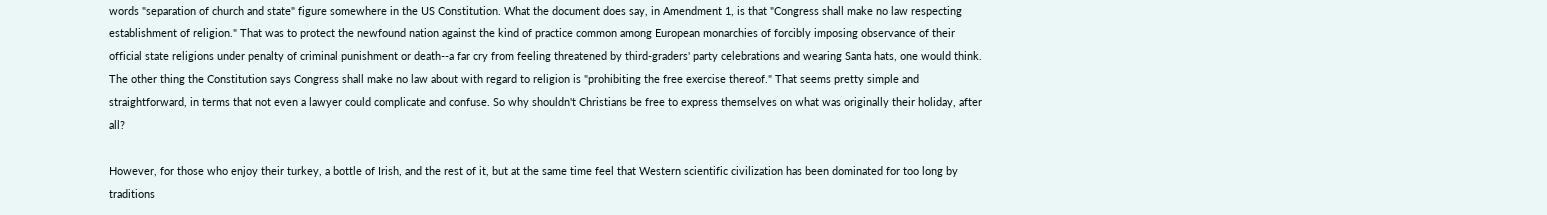words "separation of church and state" figure somewhere in the US Constitution. What the document does say, in Amendment 1, is that "Congress shall make no law respecting establishment of religion." That was to protect the newfound nation against the kind of practice common among European monarchies of forcibly imposing observance of their official state religions under penalty of criminal punishment or death--a far cry from feeling threatened by third-graders' party celebrations and wearing Santa hats, one would think. The other thing the Constitution says Congress shall make no law about with regard to religion is "prohibiting the free exercise thereof." That seems pretty simple and straightforward, in terms that not even a lawyer could complicate and confuse. So why shouldn't Christians be free to express themselves on what was originally their holiday, after all?

However, for those who enjoy their turkey, a bottle of Irish, and the rest of it, but at the same time feel that Western scientific civilization has been dominated for too long by traditions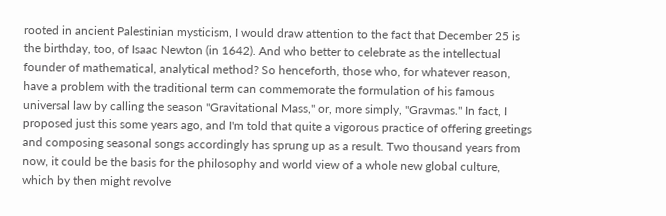rooted in ancient Palestinian mysticism, I would draw attention to the fact that December 25 is the birthday, too, of Isaac Newton (in 1642). And who better to celebrate as the intellectual founder of mathematical, analytical method? So henceforth, those who, for whatever reason, have a problem with the traditional term can commemorate the formulation of his famous universal law by calling the season "Gravitational Mass," or, more simply, "Gravmas." In fact, I proposed just this some years ago, and I'm told that quite a vigorous practice of offering greetings and composing seasonal songs accordingly has sprung up as a result. Two thousand years from now, it could be the basis for the philosophy and world view of a whole new global culture, which by then might revolve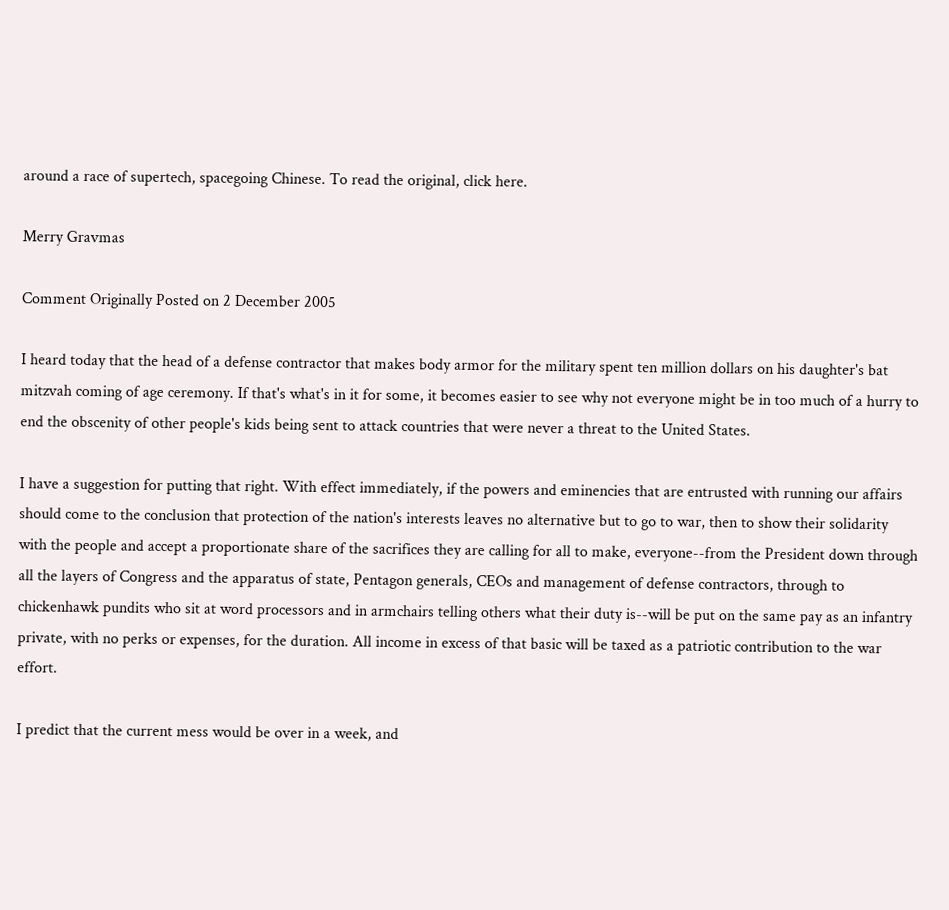around a race of supertech, spacegoing Chinese. To read the original, click here.

Merry Gravmas

Comment Originally Posted on 2 December 2005

I heard today that the head of a defense contractor that makes body armor for the military spent ten million dollars on his daughter's bat mitzvah coming of age ceremony. If that's what's in it for some, it becomes easier to see why not everyone might be in too much of a hurry to end the obscenity of other people's kids being sent to attack countries that were never a threat to the United States.

I have a suggestion for putting that right. With effect immediately, if the powers and eminencies that are entrusted with running our affairs should come to the conclusion that protection of the nation's interests leaves no alternative but to go to war, then to show their solidarity with the people and accept a proportionate share of the sacrifices they are calling for all to make, everyone--from the President down through all the layers of Congress and the apparatus of state, Pentagon generals, CEOs and management of defense contractors, through to chickenhawk pundits who sit at word processors and in armchairs telling others what their duty is--will be put on the same pay as an infantry private, with no perks or expenses, for the duration. All income in excess of that basic will be taxed as a patriotic contribution to the war effort.

I predict that the current mess would be over in a week, and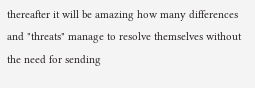thereafter it will be amazing how many differences and "threats" manage to resolve themselves without the need for sending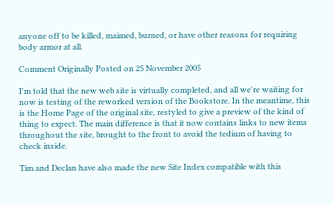anyone off to be killed, maimed, burned, or have other reasons for requiring body armor at all.

Comment Originally Posted on 25 November 2005

I'm told that the new web site is virtually completed, and all we're waiting for now is testing of the reworked version of the Bookstore. In the meantime, this is the Home Page of the original site, restyled to give a preview of the kind of thing to expect. The main difference is that it now contains links to new items throughout the site, brought to the front to avoid the tedium of having to check inside.

Tim and Declan have also made the new Site Index compatible with this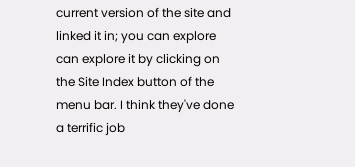current version of the site and linked it in; you can explore can explore it by clicking on the Site Index button of the menu bar. I think they've done a terrific job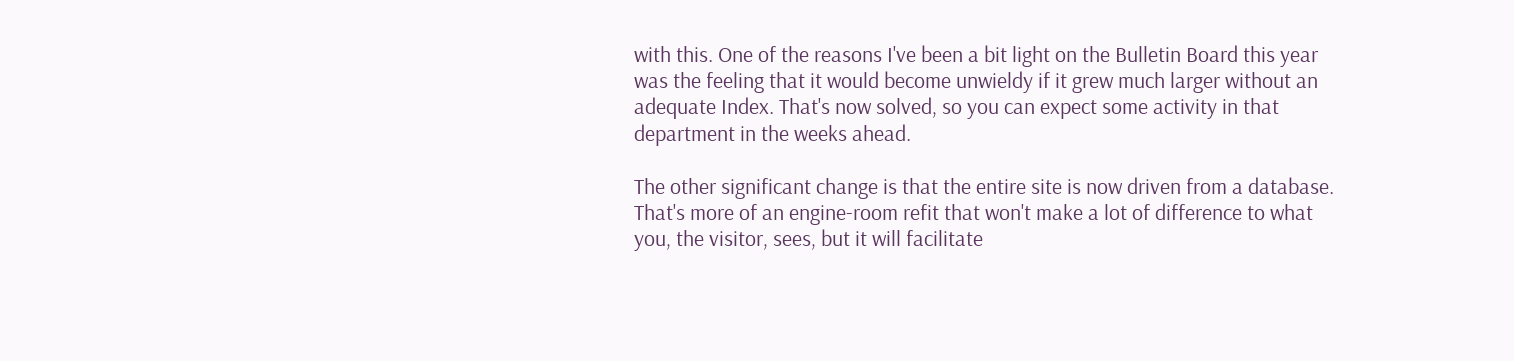with this. One of the reasons I've been a bit light on the Bulletin Board this year was the feeling that it would become unwieldy if it grew much larger without an adequate Index. That's now solved, so you can expect some activity in that department in the weeks ahead.

The other significant change is that the entire site is now driven from a database. That's more of an engine-room refit that won't make a lot of difference to what you, the visitor, sees, but it will facilitate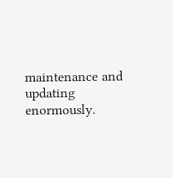maintenance and updating enormously.